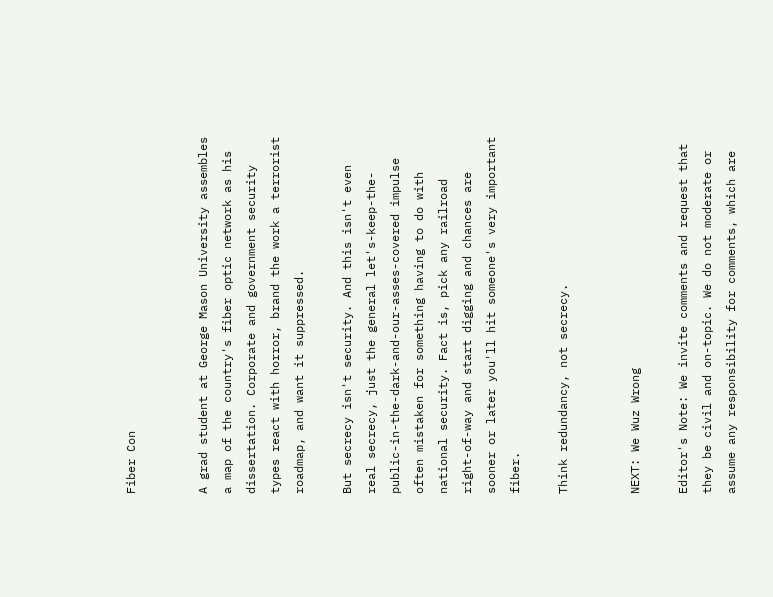Fiber Con


A grad student at George Mason University assembles a map of the country's fiber optic network as his dissertation. Corporate and government security types react with horror, brand the work a terrorist roadmap, and want it suppressed.

But secrecy isn't security. And this isn't even real secrecy, just the general let's-keep-the-public-in-the-dark-and-our-asses-covered impulse often mistaken for something having to do with national security. Fact is, pick any railroad right-of-way and start digging and chances are sooner or later you'll hit someone's very important fiber.

Think redundancy, not secrecy.


NEXT: We Wuz Wrong

Editor's Note: We invite comments and request that they be civil and on-topic. We do not moderate or assume any responsibility for comments, which are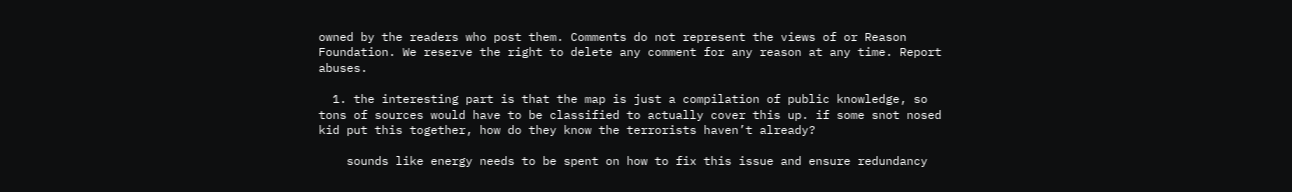owned by the readers who post them. Comments do not represent the views of or Reason Foundation. We reserve the right to delete any comment for any reason at any time. Report abuses.

  1. the interesting part is that the map is just a compilation of public knowledge, so tons of sources would have to be classified to actually cover this up. if some snot nosed kid put this together, how do they know the terrorists haven’t already?

    sounds like energy needs to be spent on how to fix this issue and ensure redundancy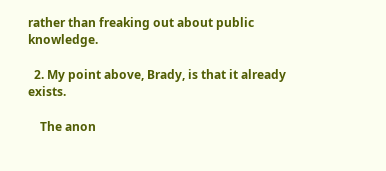rather than freaking out about public knowledge.

  2. My point above, Brady, is that it already exists.

    The anon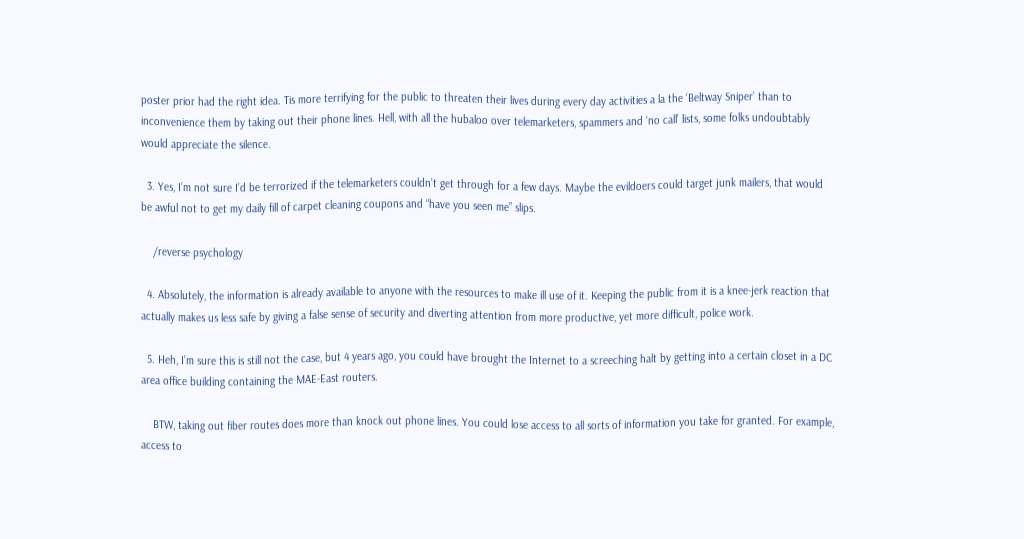poster prior had the right idea. Tis more terrifying for the public to threaten their lives during every day activities a la the ‘Beltway Sniper’ than to inconvenience them by taking out their phone lines. Hell, with all the hubaloo over telemarketers, spammers and ‘no call’ lists, some folks undoubtably would appreciate the silence.

  3. Yes, I’m not sure I’d be terrorized if the telemarketers couldn’t get through for a few days. Maybe the evildoers could target junk mailers, that would be awful not to get my daily fill of carpet cleaning coupons and “have you seen me” slips.

    /reverse psychology

  4. Absolutely, the information is already available to anyone with the resources to make ill use of it. Keeping the public from it is a knee-jerk reaction that actually makes us less safe by giving a false sense of security and diverting attention from more productive, yet more difficult, police work.

  5. Heh, I’m sure this is still not the case, but 4 years ago, you could have brought the Internet to a screeching halt by getting into a certain closet in a DC area office building containing the MAE-East routers.

    BTW, taking out fiber routes does more than knock out phone lines. You could lose access to all sorts of information you take for granted. For example, access to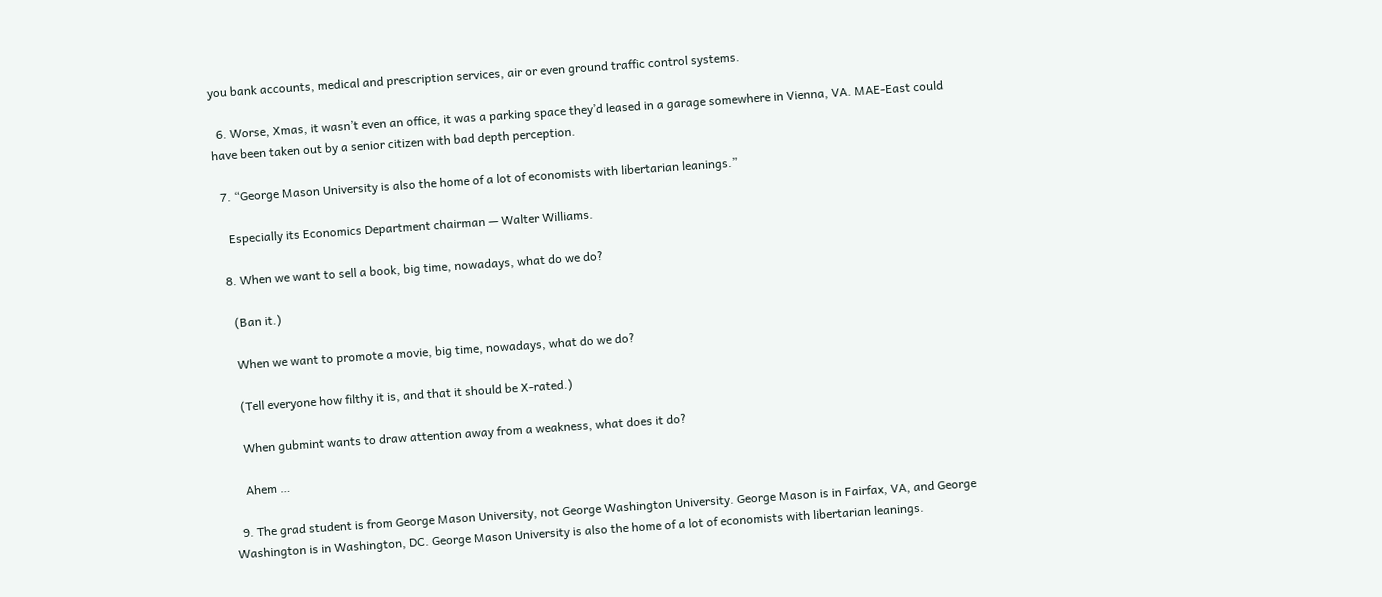you bank accounts, medical and prescription services, air or even ground traffic control systems.

  6. Worse, Xmas, it wasn’t even an office, it was a parking space they’d leased in a garage somewhere in Vienna, VA. MAE-East could have been taken out by a senior citizen with bad depth perception.

  7. “George Mason University is also the home of a lot of economists with libertarian leanings.”

    Especially its Economics Department chairman — Walter Williams.

  8. When we want to sell a book, big time, nowadays, what do we do?

    (Ban it.)

    When we want to promote a movie, big time, nowadays, what do we do?

    (Tell everyone how filthy it is, and that it should be X-rated.)

    When gubmint wants to draw attention away from a weakness, what does it do?

    Ahem …

  9. The grad student is from George Mason University, not George Washington University. George Mason is in Fairfax, VA, and George Washington is in Washington, DC. George Mason University is also the home of a lot of economists with libertarian leanings.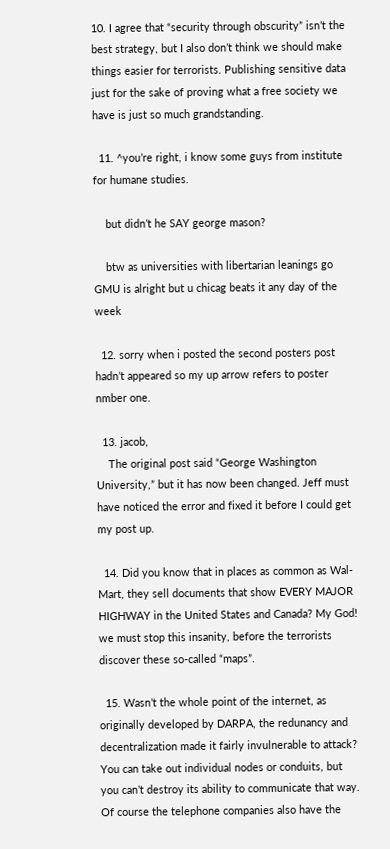10. I agree that “security through obscurity” isn’t the best strategy, but I also don’t think we should make things easier for terrorists. Publishing sensitive data just for the sake of proving what a free society we have is just so much grandstanding.

  11. ^you’re right, i know some guys from institute for humane studies.

    but didn’t he SAY george mason?

    btw as universities with libertarian leanings go GMU is alright but u chicag beats it any day of the week

  12. sorry when i posted the second posters post hadn’t appeared so my up arrow refers to poster nmber one.

  13. jacob,
    The original post said “George Washington University,” but it has now been changed. Jeff must have noticed the error and fixed it before I could get my post up.

  14. Did you know that in places as common as Wal-Mart, they sell documents that show EVERY MAJOR HIGHWAY in the United States and Canada? My God! we must stop this insanity, before the terrorists discover these so-called “maps”.

  15. Wasn’t the whole point of the internet, as originally developed by DARPA, the redunancy and decentralization made it fairly invulnerable to attack? You can take out individual nodes or conduits, but you can’t destroy its ability to communicate that way. Of course the telephone companies also have the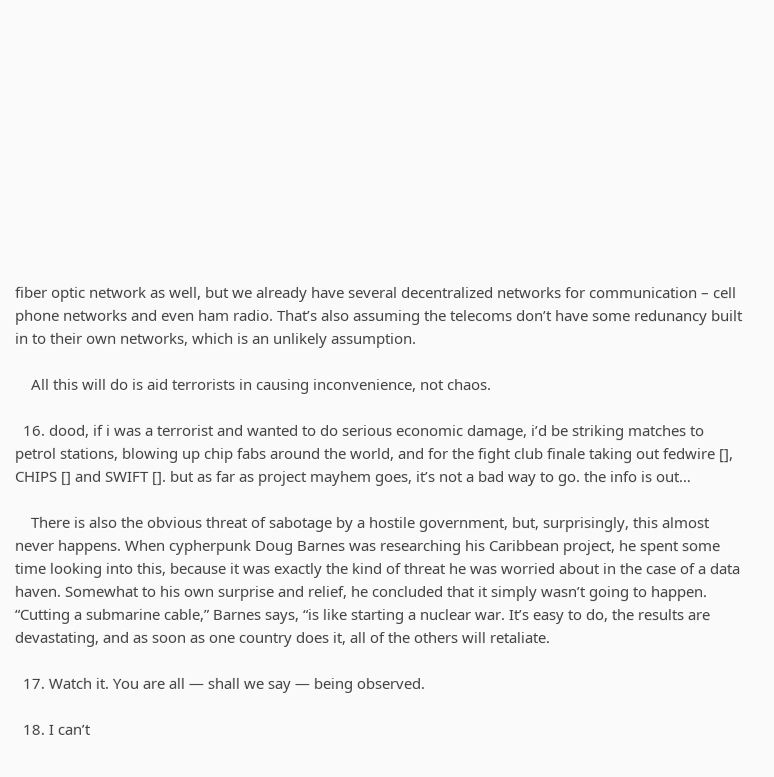fiber optic network as well, but we already have several decentralized networks for communication – cell phone networks and even ham radio. That’s also assuming the telecoms don’t have some redunancy built in to their own networks, which is an unlikely assumption.

    All this will do is aid terrorists in causing inconvenience, not chaos.

  16. dood, if i was a terrorist and wanted to do serious economic damage, i’d be striking matches to petrol stations, blowing up chip fabs around the world, and for the fight club finale taking out fedwire [], CHIPS [] and SWIFT []. but as far as project mayhem goes, it’s not a bad way to go. the info is out…

    There is also the obvious threat of sabotage by a hostile government, but, surprisingly, this almost never happens. When cypherpunk Doug Barnes was researching his Caribbean project, he spent some time looking into this, because it was exactly the kind of threat he was worried about in the case of a data haven. Somewhat to his own surprise and relief, he concluded that it simply wasn’t going to happen. “Cutting a submarine cable,” Barnes says, “is like starting a nuclear war. It’s easy to do, the results are devastating, and as soon as one country does it, all of the others will retaliate.

  17. Watch it. You are all — shall we say — being observed.

  18. I can’t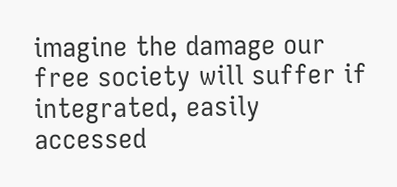imagine the damage our free society will suffer if integrated, easily accessed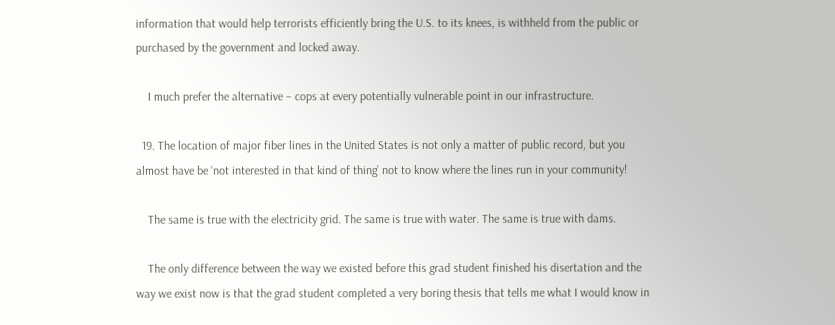information that would help terrorists efficiently bring the U.S. to its knees, is withheld from the public or purchased by the government and locked away.

    I much prefer the alternative – cops at every potentially vulnerable point in our infrastructure.

  19. The location of major fiber lines in the United States is not only a matter of public record, but you almost have be ‘not interested in that kind of thing’ not to know where the lines run in your community!

    The same is true with the electricity grid. The same is true with water. The same is true with dams.

    The only difference between the way we existed before this grad student finished his disertation and the way we exist now is that the grad student completed a very boring thesis that tells me what I would know in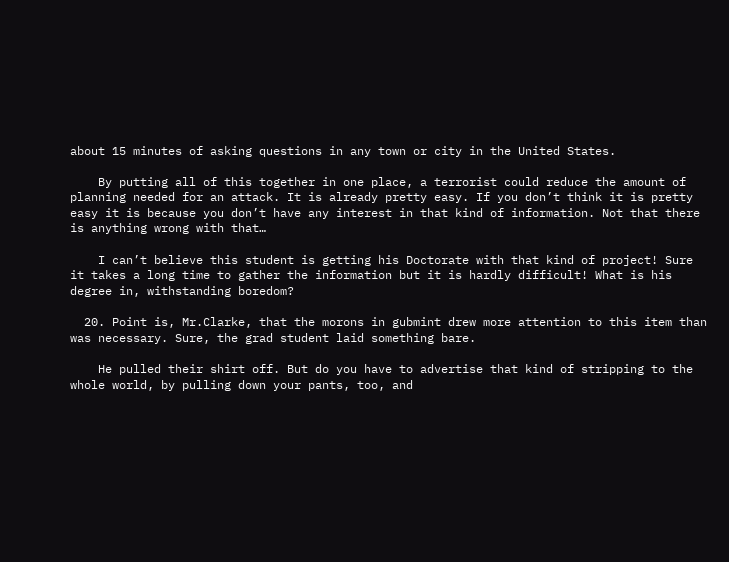about 15 minutes of asking questions in any town or city in the United States.

    By putting all of this together in one place, a terrorist could reduce the amount of planning needed for an attack. It is already pretty easy. If you don’t think it is pretty easy it is because you don’t have any interest in that kind of information. Not that there is anything wrong with that…

    I can’t believe this student is getting his Doctorate with that kind of project! Sure it takes a long time to gather the information but it is hardly difficult! What is his degree in, withstanding boredom?

  20. Point is, Mr.Clarke, that the morons in gubmint drew more attention to this item than was necessary. Sure, the grad student laid something bare.

    He pulled their shirt off. But do you have to advertise that kind of stripping to the whole world, by pulling down your pants, too, and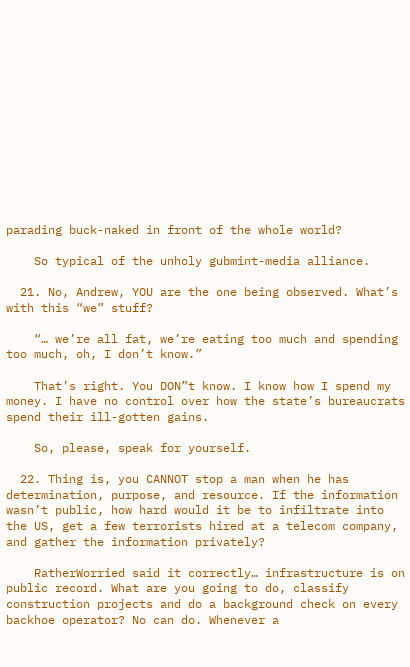parading buck-naked in front of the whole world?

    So typical of the unholy gubmint-media alliance.

  21. No, Andrew, YOU are the one being observed. What’s with this “we” stuff?

    “… we’re all fat, we’re eating too much and spending too much, oh, I don’t know.”

    That’s right. You DON”t know. I know how I spend my money. I have no control over how the state’s bureaucrats spend their ill-gotten gains.

    So, please, speak for yourself.

  22. Thing is, you CANNOT stop a man when he has determination, purpose, and resource. If the information wasn’t public, how hard would it be to infiltrate into the US, get a few terrorists hired at a telecom company, and gather the information privately?

    RatherWorried said it correctly… infrastructure is on public record. What are you going to do, classify construction projects and do a background check on every backhoe operator? No can do. Whenever a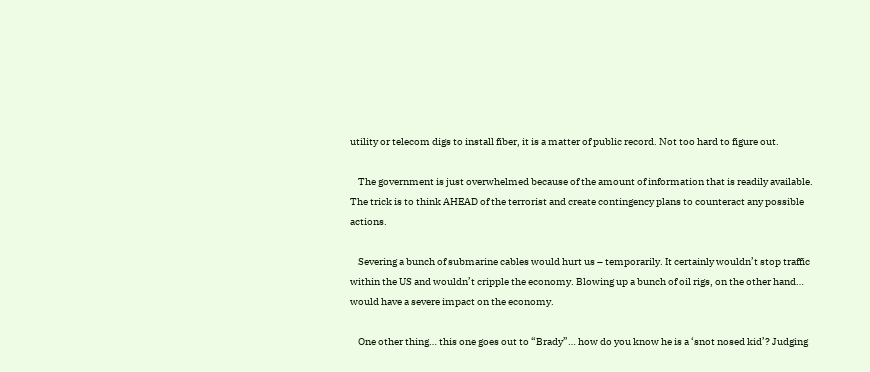utility or telecom digs to install fiber, it is a matter of public record. Not too hard to figure out.

    The government is just overwhelmed because of the amount of information that is readily available. The trick is to think AHEAD of the terrorist and create contingency plans to counteract any possible actions.

    Severing a bunch of submarine cables would hurt us – temporarily. It certainly wouldn’t stop traffic within the US and wouldn’t cripple the economy. Blowing up a bunch of oil rigs, on the other hand… would have a severe impact on the economy.

    One other thing… this one goes out to “Brady”… how do you know he is a ‘snot nosed kid’? Judging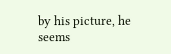by his picture, he seems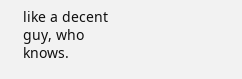like a decent guy, who knows.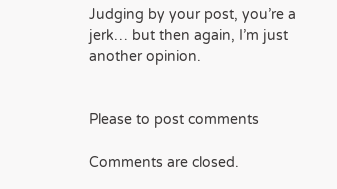Judging by your post, you’re a jerk… but then again, I’m just another opinion.


Please to post comments

Comments are closed.